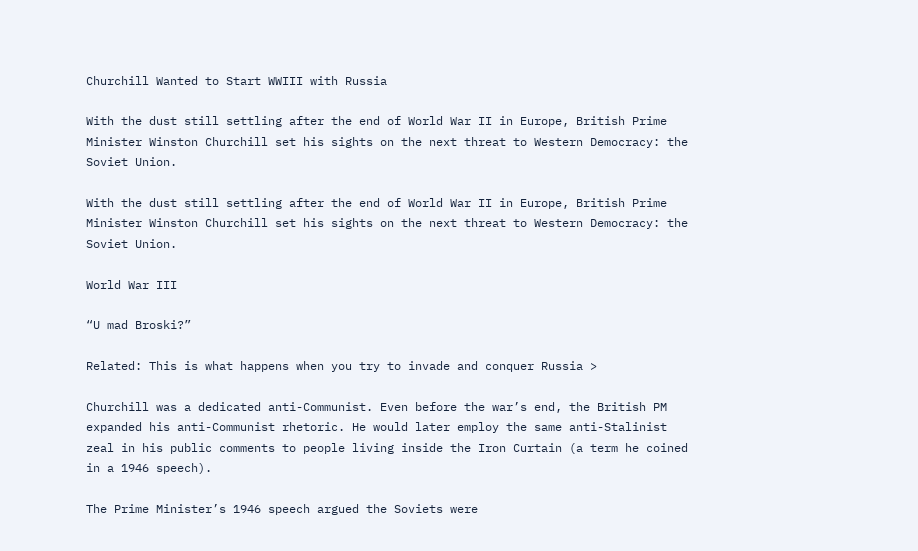Churchill Wanted to Start WWIII with Russia

With the dust still settling after the end of World War II in Europe, British Prime Minister Winston Churchill set his sights on the next threat to Western Democracy: the Soviet Union.

With the dust still settling after the end of World War II in Europe, British Prime Minister Winston Churchill set his sights on the next threat to Western Democracy: the Soviet Union.

World War III

“U mad Broski?”

Related: This is what happens when you try to invade and conquer Russia >

Churchill was a dedicated anti-Communist. Even before the war’s end, the British PM expanded his anti-Communist rhetoric. He would later employ the same anti-Stalinist zeal in his public comments to people living inside the Iron Curtain (a term he coined in a 1946 speech).

The Prime Minister’s 1946 speech argued the Soviets were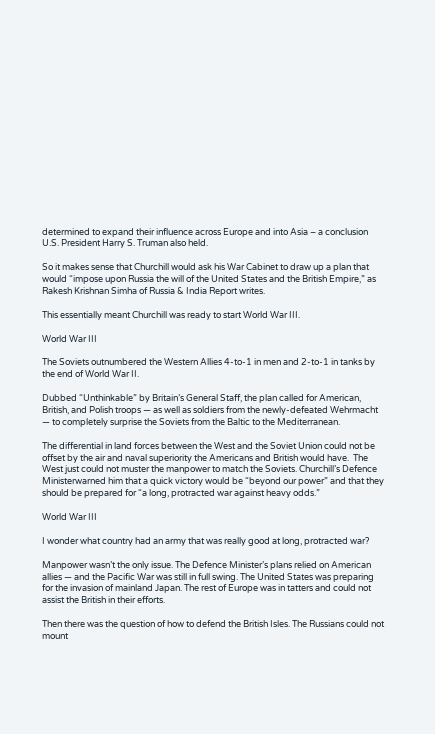determined to expand their influence across Europe and into Asia – a conclusion U.S. President Harry S. Truman also held.

So it makes sense that Churchill would ask his War Cabinet to draw up a plan that would “impose upon Russia the will of the United States and the British Empire,” as Rakesh Krishnan Simha of Russia & India Report writes.

This essentially meant Churchill was ready to start World War III.

World War III

The Soviets outnumbered the Western Allies 4-to-1 in men and 2-to-1 in tanks by the end of World War II.

Dubbed “Unthinkable” by Britain’s General Staff, the plan called for American, British, and Polish troops — as well as soldiers from the newly-defeated Wehrmacht — to completely surprise the Soviets from the Baltic to the Mediterranean.

The differential in land forces between the West and the Soviet Union could not be offset by the air and naval superiority the Americans and British would have.  The West just could not muster the manpower to match the Soviets. Churchill’s Defence Ministerwarned him that a quick victory would be “beyond our power” and that they should be prepared for “a long, protracted war against heavy odds.”

World War III

I wonder what country had an army that was really good at long, protracted war?

Manpower wasn’t the only issue. The Defence Minister’s plans relied on American allies — and the Pacific War was still in full swing. The United States was preparing for the invasion of mainland Japan. The rest of Europe was in tatters and could not assist the British in their efforts.

Then there was the question of how to defend the British Isles. The Russians could not mount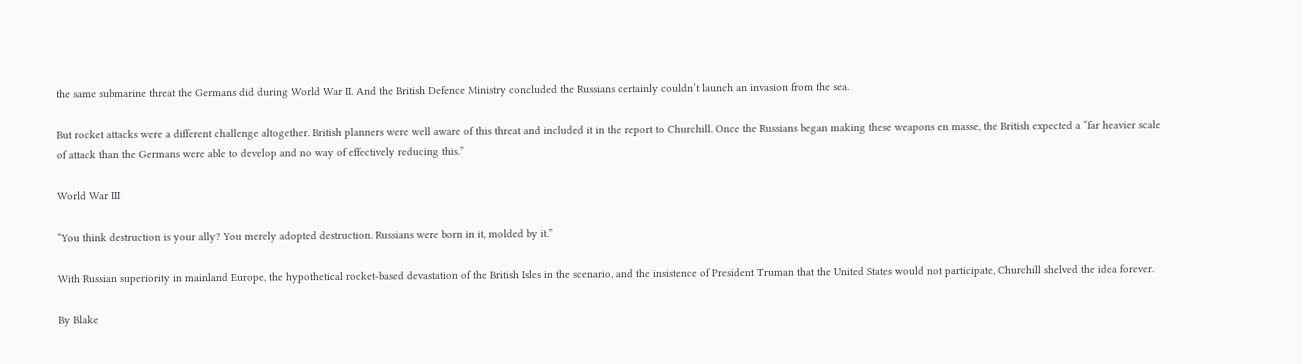the same submarine threat the Germans did during World War II. And the British Defence Ministry concluded the Russians certainly couldn’t launch an invasion from the sea.

But rocket attacks were a different challenge altogether. British planners were well aware of this threat and included it in the report to Churchill. Once the Russians began making these weapons en masse, the British expected a “far heavier scale of attack than the Germans were able to develop and no way of effectively reducing this.”

World War III

“You think destruction is your ally? You merely adopted destruction. Russians were born in it, molded by it.”

With Russian superiority in mainland Europe, the hypothetical rocket-based devastation of the British Isles in the scenario, and the insistence of President Truman that the United States would not participate, Churchill shelved the idea forever.

By Blake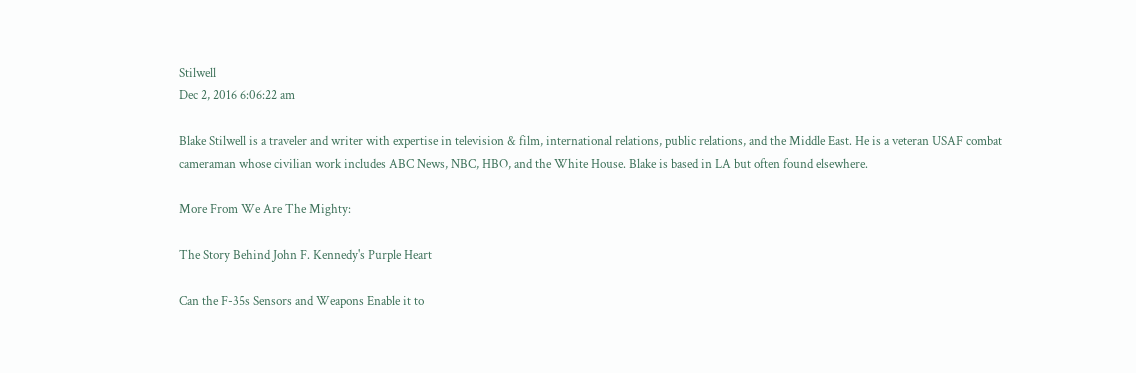Stilwell
Dec 2, 2016 6:06:22 am

Blake Stilwell is a traveler and writer with expertise in television & film, international relations, public relations, and the Middle East. He is a veteran USAF combat cameraman whose civilian work includes ABC News, NBC, HBO, and the White House. Blake is based in LA but often found elsewhere.

More From We Are The Mighty:

The Story Behind John F. Kennedy's Purple Heart

Can the F-35s Sensors and Weapons Enable it to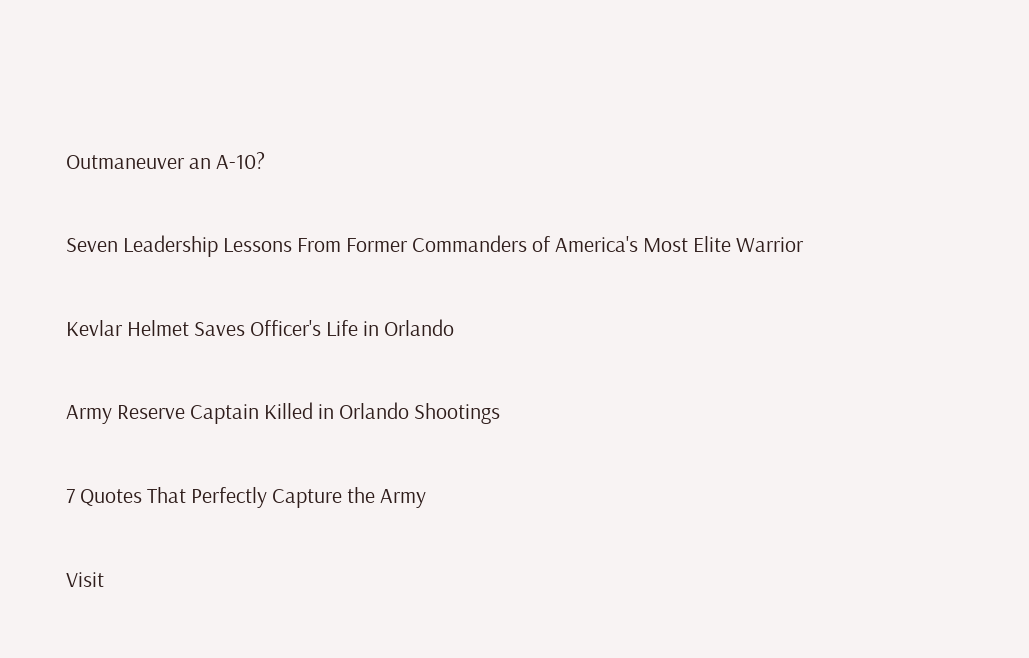Outmaneuver an A-10?

Seven Leadership Lessons From Former Commanders of America's Most Elite Warrior

Kevlar Helmet Saves Officer's Life in Orlando

Army Reserve Captain Killed in Orlando Shootings

7 Quotes That Perfectly Capture the Army

Visit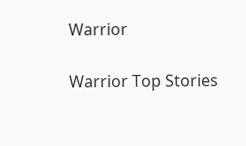Warrior

Warrior Top Stories